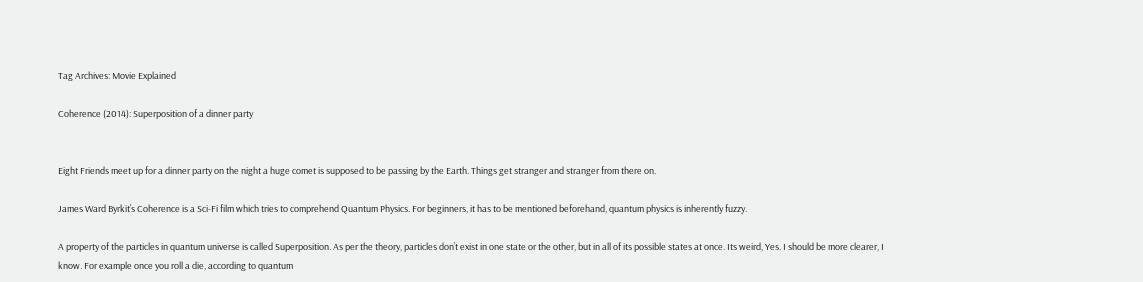Tag Archives: Movie Explained

Coherence (2014): Superposition of a dinner party


Eight Friends meet up for a dinner party on the night a huge comet is supposed to be passing by the Earth. Things get stranger and stranger from there on.

James Ward Byrkit’s Coherence is a Sci-Fi film which tries to comprehend Quantum Physics. For beginners, it has to be mentioned beforehand, quantum physics is inherently fuzzy.

A property of the particles in quantum universe is called Superposition. As per the theory, particles don’t exist in one state or the other, but in all of its possible states at once. Its weird, Yes. I should be more clearer, I know. For example once you roll a die, according to quantum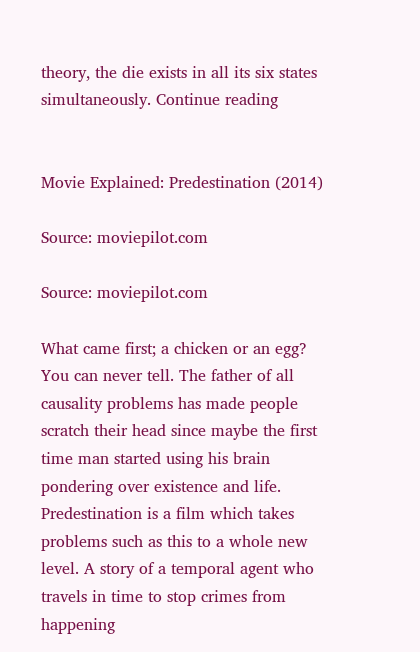theory, the die exists in all its six states simultaneously. Continue reading


Movie Explained: Predestination (2014)

Source: moviepilot.com

Source: moviepilot.com

What came first; a chicken or an egg? You can never tell. The father of all causality problems has made people scratch their head since maybe the first time man started using his brain pondering over existence and life. Predestination is a film which takes problems such as this to a whole new level. A story of a temporal agent who travels in time to stop crimes from happening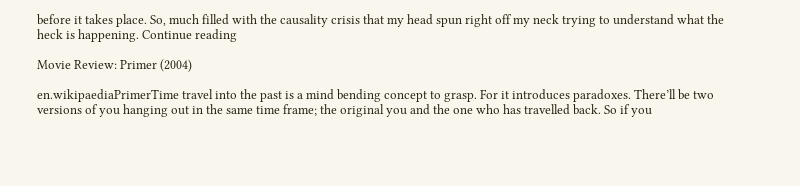before it takes place. So, much filled with the causality crisis that my head spun right off my neck trying to understand what the heck is happening. Continue reading

Movie Review: Primer (2004)

en.wikipaediaPrimerTime travel into the past is a mind bending concept to grasp. For it introduces paradoxes. There’ll be two versions of you hanging out in the same time frame; the original you and the one who has travelled back. So if you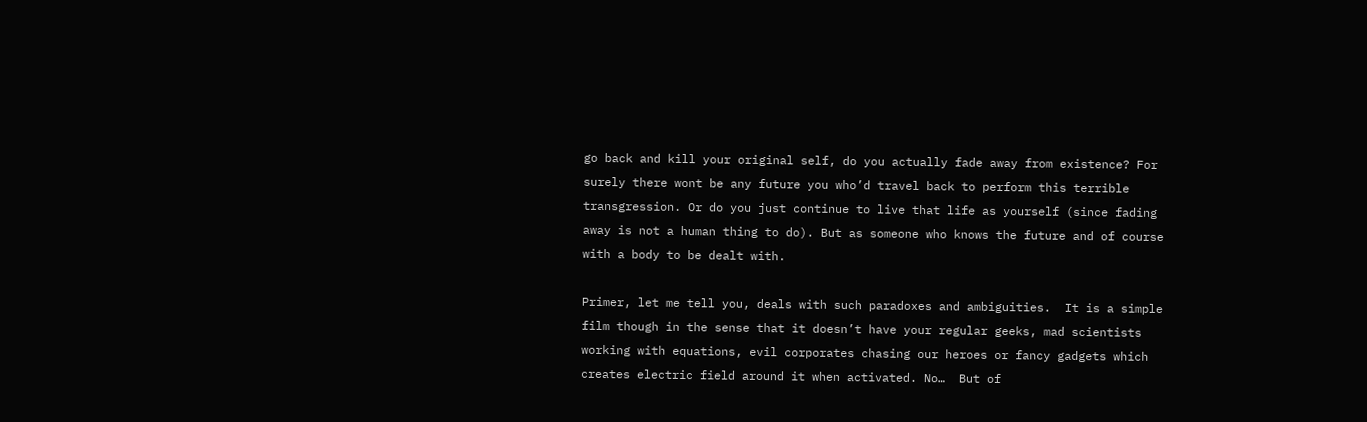go back and kill your original self, do you actually fade away from existence? For surely there wont be any future you who’d travel back to perform this terrible transgression. Or do you just continue to live that life as yourself (since fading away is not a human thing to do). But as someone who knows the future and of course with a body to be dealt with.

Primer, let me tell you, deals with such paradoxes and ambiguities.  It is a simple film though in the sense that it doesn’t have your regular geeks, mad scientists working with equations, evil corporates chasing our heroes or fancy gadgets which creates electric field around it when activated. No…  But of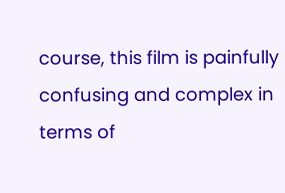course, this film is painfully confusing and complex in terms of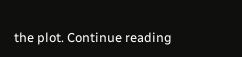the plot. Continue reading